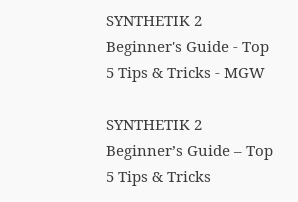SYNTHETIK 2 Beginner's Guide - Top 5 Tips & Tricks - MGW

SYNTHETIK 2 Beginner’s Guide – Top 5 Tips & Tricks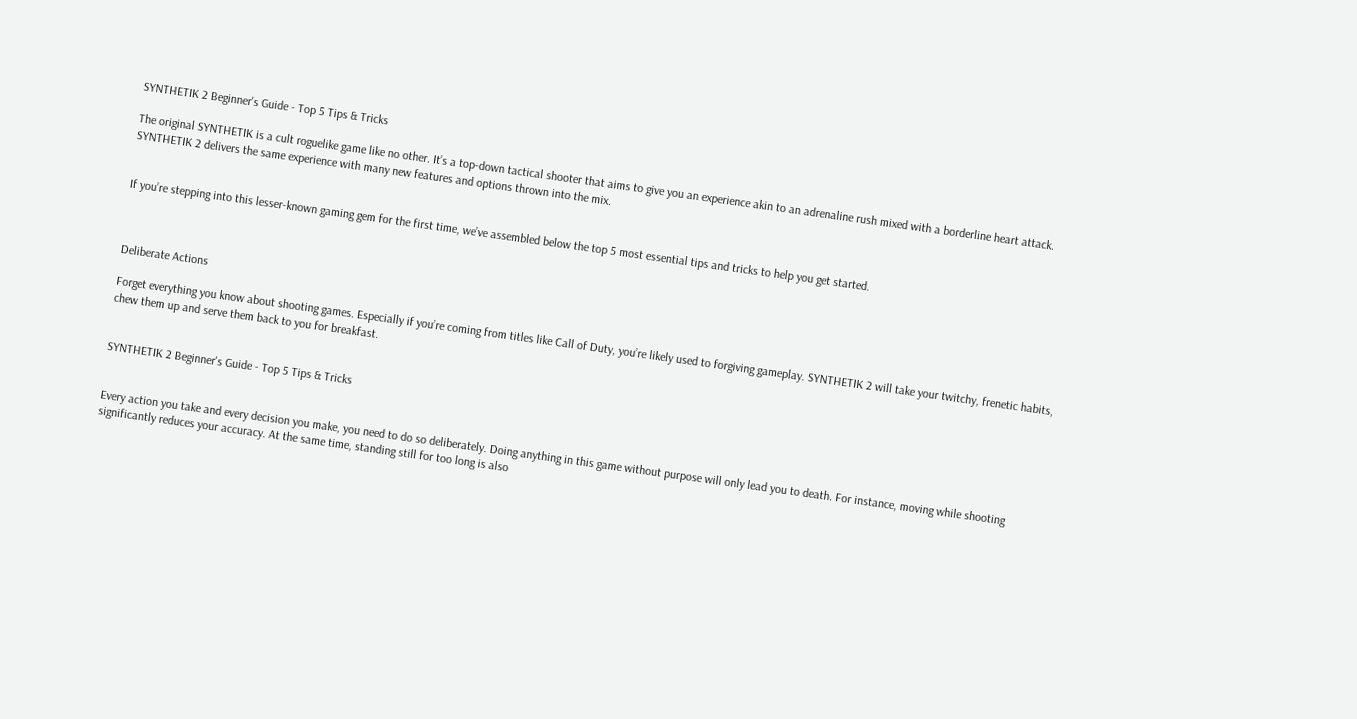SYNTHETIK 2 Beginner's Guide - Top 5 Tips & Tricks

The original SYNTHETIK is a cult roguelike game like no other. It’s a top-down tactical shooter that aims to give you an experience akin to an adrenaline rush mixed with a borderline heart attack. SYNTHETIK 2 delivers the same experience with many new features and options thrown into the mix.


If you’re stepping into this lesser-known gaming gem for the first time, we’ve assembled below the top 5 most essential tips and tricks to help you get started.



Deliberate Actions

Forget everything you know about shooting games. Especially if you’re coming from titles like Call of Duty, you’re likely used to forgiving gameplay. SYNTHETIK 2 will take your twitchy, frenetic habits, chew them up and serve them back to you for breakfast.


SYNTHETIK 2 Beginner's Guide - Top 5 Tips & Tricks


Every action you take and every decision you make, you need to do so deliberately. Doing anything in this game without purpose will only lead you to death. For instance, moving while shooting significantly reduces your accuracy. At the same time, standing still for too long is also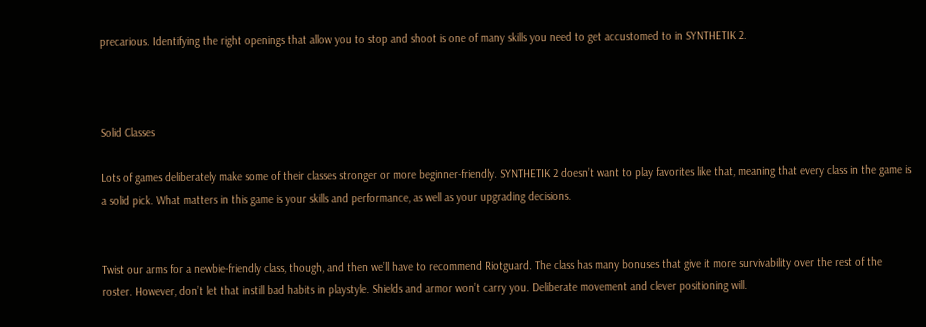precarious. Identifying the right openings that allow you to stop and shoot is one of many skills you need to get accustomed to in SYNTHETIK 2.



Solid Classes

Lots of games deliberately make some of their classes stronger or more beginner-friendly. SYNTHETIK 2 doesn’t want to play favorites like that, meaning that every class in the game is a solid pick. What matters in this game is your skills and performance, as well as your upgrading decisions.


Twist our arms for a newbie-friendly class, though, and then we’ll have to recommend Riotguard. The class has many bonuses that give it more survivability over the rest of the roster. However, don’t let that instill bad habits in playstyle. Shields and armor won’t carry you. Deliberate movement and clever positioning will.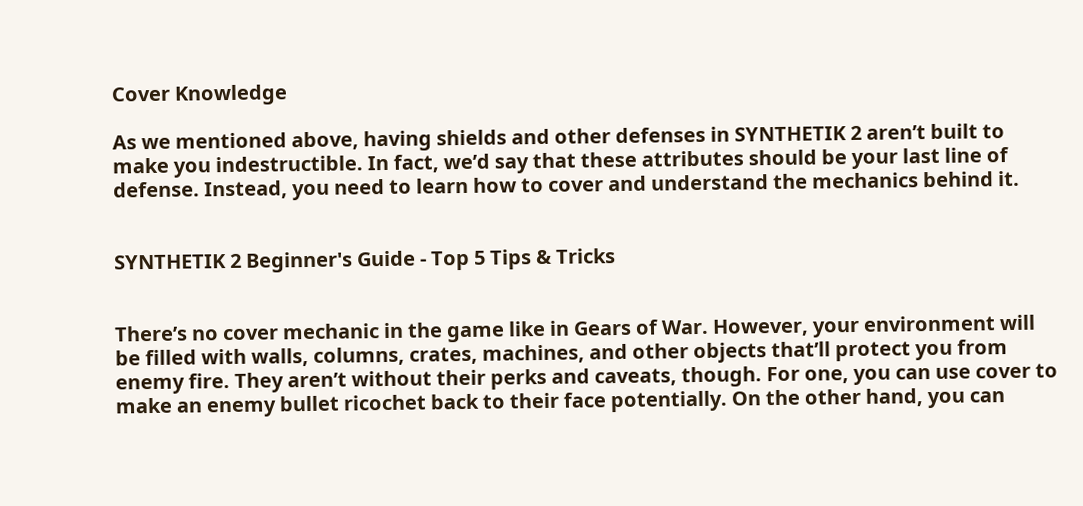Cover Knowledge

As we mentioned above, having shields and other defenses in SYNTHETIK 2 aren’t built to make you indestructible. In fact, we’d say that these attributes should be your last line of defense. Instead, you need to learn how to cover and understand the mechanics behind it.


SYNTHETIK 2 Beginner's Guide - Top 5 Tips & Tricks


There’s no cover mechanic in the game like in Gears of War. However, your environment will be filled with walls, columns, crates, machines, and other objects that’ll protect you from enemy fire. They aren’t without their perks and caveats, though. For one, you can use cover to make an enemy bullet ricochet back to their face potentially. On the other hand, you can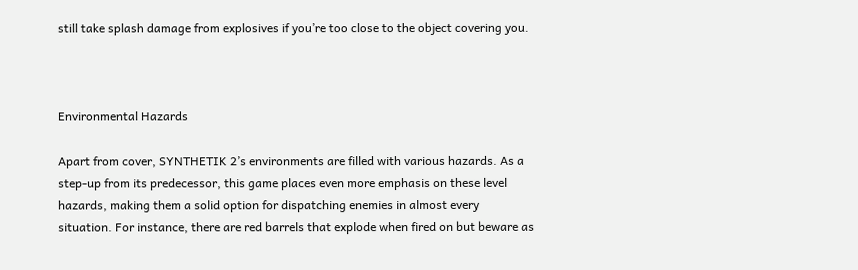still take splash damage from explosives if you’re too close to the object covering you.



Environmental Hazards

Apart from cover, SYNTHETIK 2’s environments are filled with various hazards. As a step-up from its predecessor, this game places even more emphasis on these level hazards, making them a solid option for dispatching enemies in almost every situation. For instance, there are red barrels that explode when fired on but beware as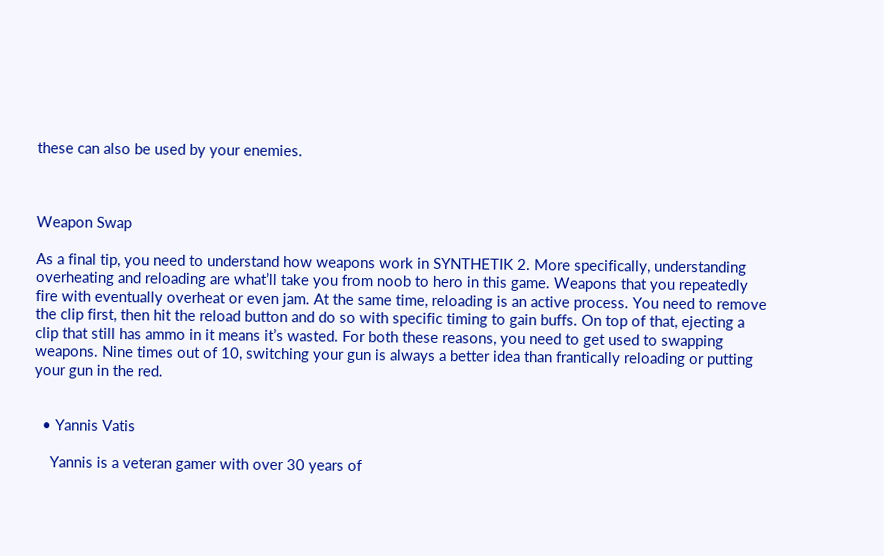these can also be used by your enemies.



Weapon Swap

As a final tip, you need to understand how weapons work in SYNTHETIK 2. More specifically, understanding overheating and reloading are what’ll take you from noob to hero in this game. Weapons that you repeatedly fire with eventually overheat or even jam. At the same time, reloading is an active process. You need to remove the clip first, then hit the reload button and do so with specific timing to gain buffs. On top of that, ejecting a clip that still has ammo in it means it’s wasted. For both these reasons, you need to get used to swapping weapons. Nine times out of 10, switching your gun is always a better idea than frantically reloading or putting your gun in the red.


  • Yannis Vatis

    Yannis is a veteran gamer with over 30 years of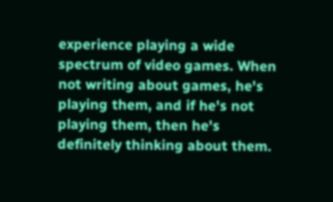experience playing a wide spectrum of video games. When not writing about games, he's playing them, and if he's not playing them, then he's definitely thinking about them.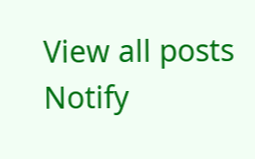View all posts
Notify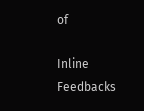of

Inline Feedbacks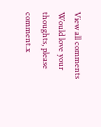View all comments
Would love your thoughts, please comment.x